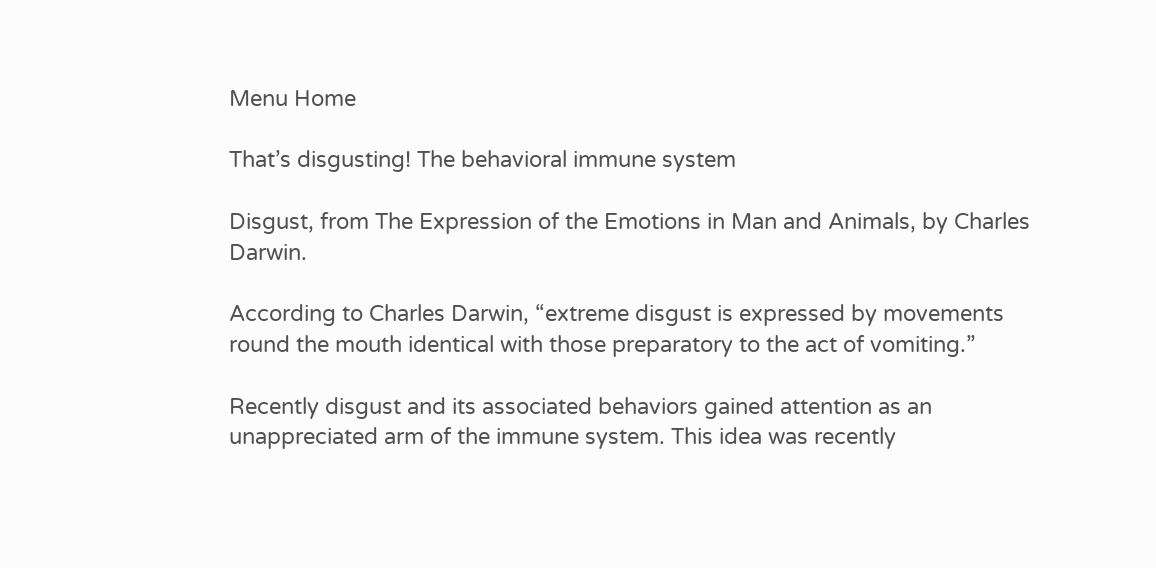Menu Home

That’s disgusting! The behavioral immune system

Disgust, from The Expression of the Emotions in Man and Animals, by Charles Darwin.

According to Charles Darwin, “extreme disgust is expressed by movements round the mouth identical with those preparatory to the act of vomiting.”

Recently disgust and its associated behaviors gained attention as an unappreciated arm of the immune system. This idea was recently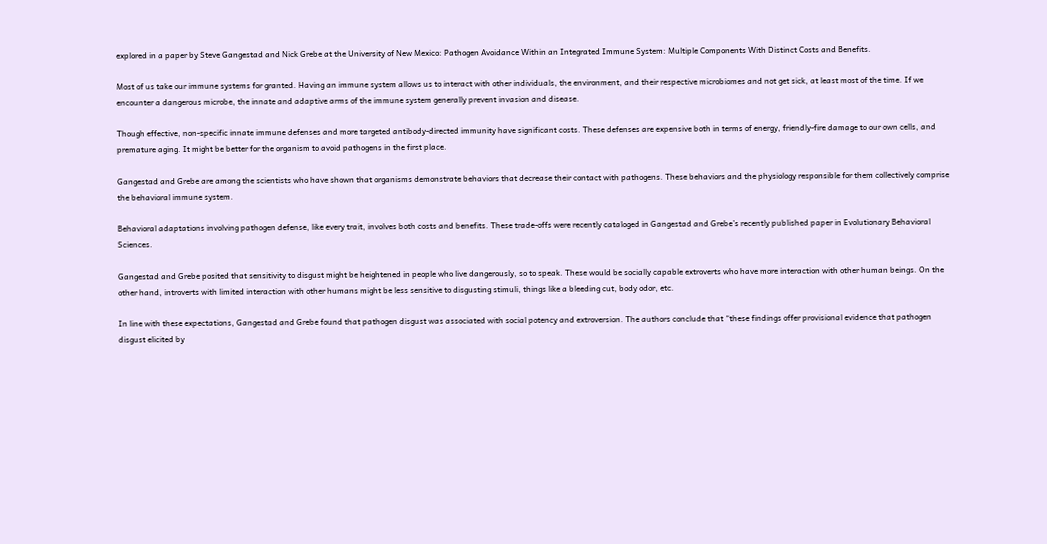explored in a paper by Steve Gangestad and Nick Grebe at the University of New Mexico: Pathogen Avoidance Within an Integrated Immune System: Multiple Components With Distinct Costs and Benefits.

Most of us take our immune systems for granted. Having an immune system allows us to interact with other individuals, the environment, and their respective microbiomes and not get sick, at least most of the time. If we encounter a dangerous microbe, the innate and adaptive arms of the immune system generally prevent invasion and disease.

Though effective, non-specific innate immune defenses and more targeted antibody-directed immunity have significant costs. These defenses are expensive both in terms of energy, friendly-fire damage to our own cells, and premature aging. It might be better for the organism to avoid pathogens in the first place.

Gangestad and Grebe are among the scientists who have shown that organisms demonstrate behaviors that decrease their contact with pathogens. These behaviors and the physiology responsible for them collectively comprise the behavioral immune system.

Behavioral adaptations involving pathogen defense, like every trait, involves both costs and benefits. These trade-offs were recently cataloged in Gangestad and Grebe’s recently published paper in Evolutionary Behavioral Sciences.

Gangestad and Grebe posited that sensitivity to disgust might be heightened in people who live dangerously, so to speak. These would be socially capable extroverts who have more interaction with other human beings. On the other hand, introverts with limited interaction with other humans might be less sensitive to disgusting stimuli, things like a bleeding cut, body odor, etc.

In line with these expectations, Gangestad and Grebe found that pathogen disgust was associated with social potency and extroversion. The authors conclude that “these findings offer provisional evidence that pathogen disgust elicited by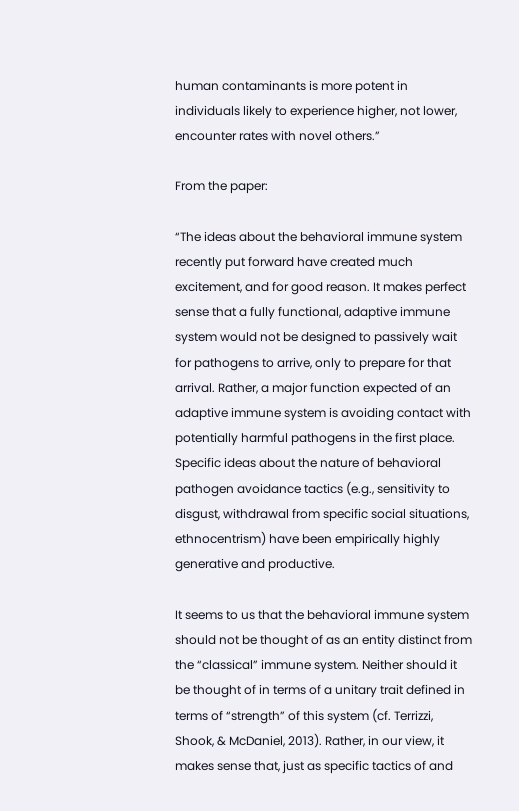human contaminants is more potent in individuals likely to experience higher, not lower, encounter rates with novel others.”

From the paper:

“The ideas about the behavioral immune system recently put forward have created much excitement, and for good reason. It makes perfect sense that a fully functional, adaptive immune system would not be designed to passively wait for pathogens to arrive, only to prepare for that arrival. Rather, a major function expected of an adaptive immune system is avoiding contact with potentially harmful pathogens in the first place. Specific ideas about the nature of behavioral pathogen avoidance tactics (e.g., sensitivity to disgust, withdrawal from specific social situations, ethnocentrism) have been empirically highly generative and productive.

It seems to us that the behavioral immune system should not be thought of as an entity distinct from the “classical” immune system. Neither should it be thought of in terms of a unitary trait defined in terms of “strength” of this system (cf. Terrizzi, Shook, & McDaniel, 2013). Rather, in our view, it makes sense that, just as specific tactics of and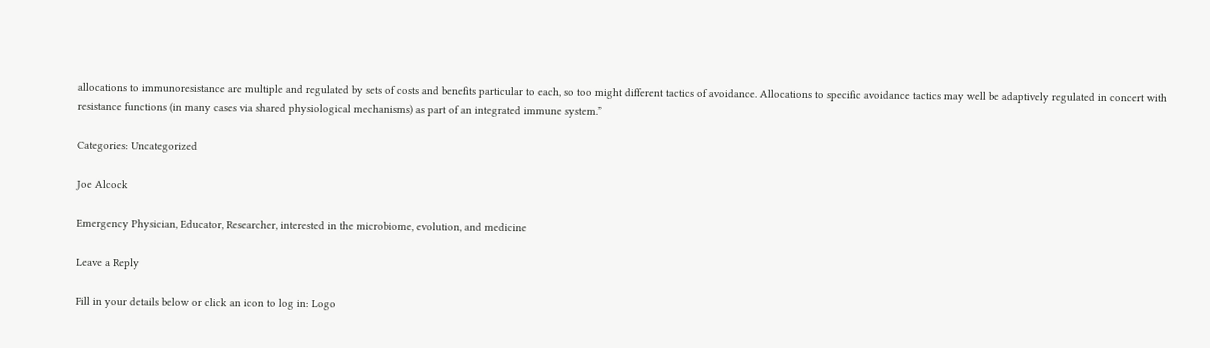allocations to immunoresistance are multiple and regulated by sets of costs and benefits particular to each, so too might different tactics of avoidance. Allocations to specific avoidance tactics may well be adaptively regulated in concert with resistance functions (in many cases via shared physiological mechanisms) as part of an integrated immune system.”

Categories: Uncategorized

Joe Alcock

Emergency Physician, Educator, Researcher, interested in the microbiome, evolution, and medicine

Leave a Reply

Fill in your details below or click an icon to log in: Logo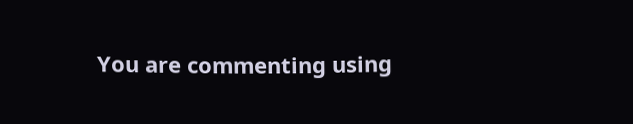You are commenting using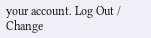your account. Log Out /  Change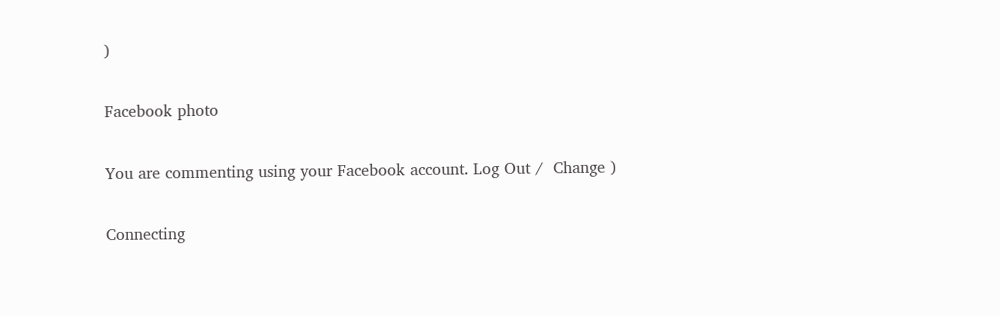)

Facebook photo

You are commenting using your Facebook account. Log Out /  Change )

Connecting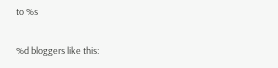to %s

%d bloggers like this: